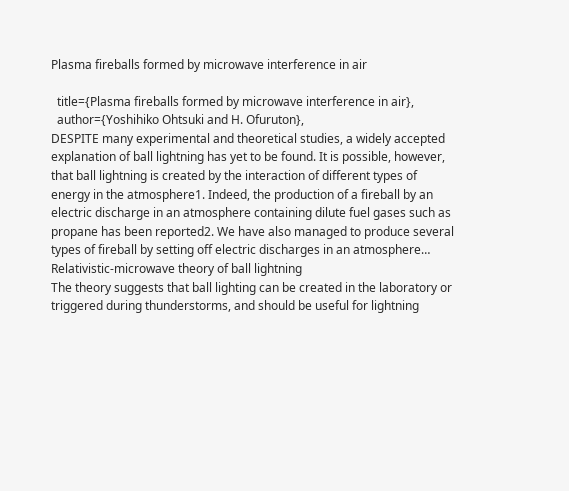Plasma fireballs formed by microwave interference in air

  title={Plasma fireballs formed by microwave interference in air},
  author={Yoshihiko Ohtsuki and H. Ofuruton},
DESPITE many experimental and theoretical studies, a widely accepted explanation of ball lightning has yet to be found. It is possible, however, that ball lightning is created by the interaction of different types of energy in the atmosphere1. Indeed, the production of a fireball by an electric discharge in an atmosphere containing dilute fuel gases such as propane has been reported2. We have also managed to produce several types of fireball by setting off electric discharges in an atmosphere…
Relativistic-microwave theory of ball lightning
The theory suggests that ball lighting can be created in the laboratory or triggered during thunderstorms, and should be useful for lightning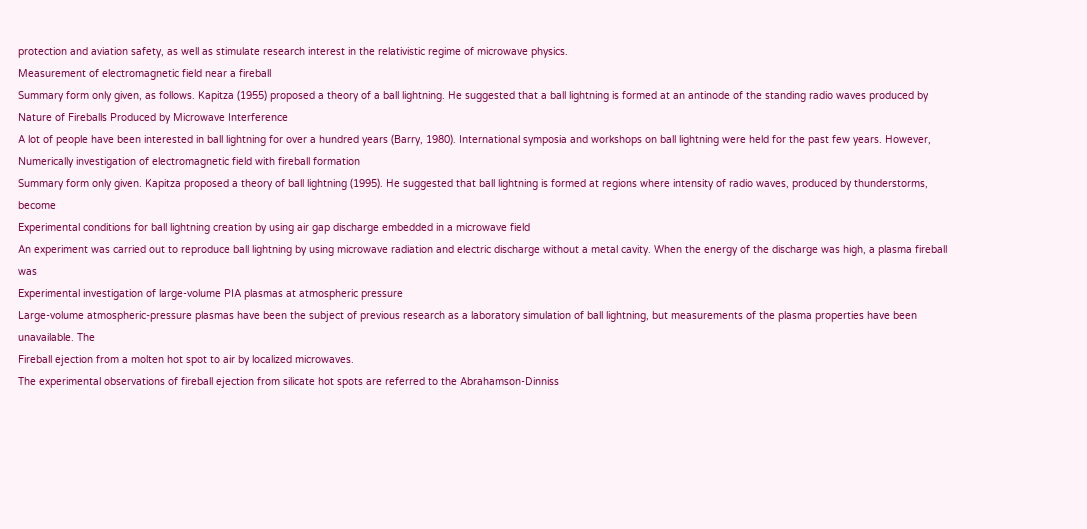protection and aviation safety, as well as stimulate research interest in the relativistic regime of microwave physics.
Measurement of electromagnetic field near a fireball
Summary form only given, as follows. Kapitza (1955) proposed a theory of a ball lightning. He suggested that a ball lightning is formed at an antinode of the standing radio waves produced by
Nature of Fireballs Produced by Microwave Interference
A lot of people have been interested in ball lightning for over a hundred years (Barry, 1980). International symposia and workshops on ball lightning were held for the past few years. However,
Numerically investigation of electromagnetic field with fireball formation
Summary form only given. Kapitza proposed a theory of ball lightning (1995). He suggested that ball lightning is formed at regions where intensity of radio waves, produced by thunderstorms, become
Experimental conditions for ball lightning creation by using air gap discharge embedded in a microwave field
An experiment was carried out to reproduce ball lightning by using microwave radiation and electric discharge without a metal cavity. When the energy of the discharge was high, a plasma fireball was
Experimental investigation of large-volume PIA plasmas at atmospheric pressure
Large-volume atmospheric-pressure plasmas have been the subject of previous research as a laboratory simulation of ball lightning, but measurements of the plasma properties have been unavailable. The
Fireball ejection from a molten hot spot to air by localized microwaves.
The experimental observations of fireball ejection from silicate hot spots are referred to the Abrahamson-Dinniss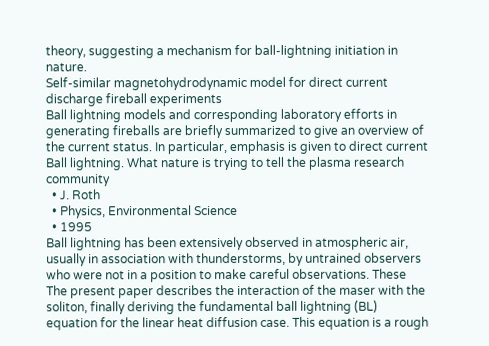theory, suggesting a mechanism for ball-lightning initiation in nature.
Self-similar magnetohydrodynamic model for direct current discharge fireball experiments
Ball lightning models and corresponding laboratory efforts in generating fireballs are briefly summarized to give an overview of the current status. In particular, emphasis is given to direct current
Ball lightning. What nature is trying to tell the plasma research community
  • J. Roth
  • Physics, Environmental Science
  • 1995
Ball lightning has been extensively observed in atmospheric air, usually in association with thunderstorms, by untrained observers who were not in a position to make careful observations. These
The present paper describes the interaction of the maser with the soliton, finally deriving the fundamental ball lightning (BL) equation for the linear heat diffusion case. This equation is a rough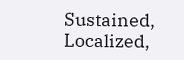Sustained, Localized,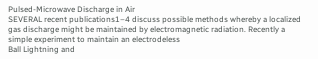Pulsed-Microwave Discharge in Air
SEVERAL recent publications1–4 discuss possible methods whereby a localized gas discharge might be maintained by electromagnetic radiation. Recently a simple experiment to maintain an electrodeless
Ball Lightning and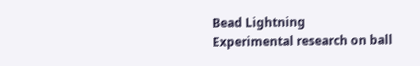Bead Lightning
Experimental research on ball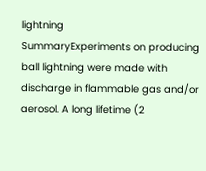lightning
SummaryExperiments on producing ball lightning were made with discharge in flammable gas and/or aerosol. A long lifetime (2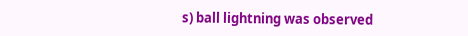s) ball lightning was observed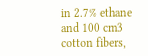in 2.7% ethane and 100 cm3 cotton fibers,